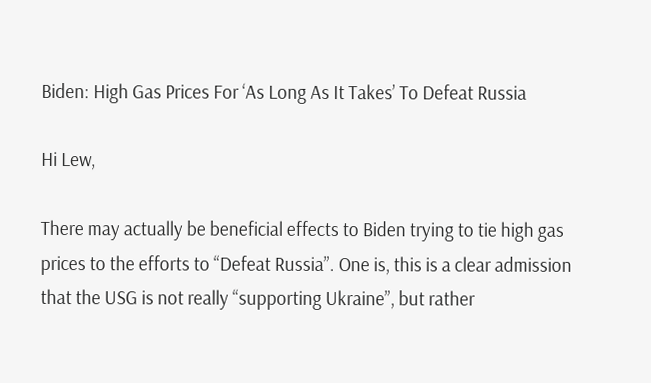Biden: High Gas Prices For ‘As Long As It Takes’ To Defeat Russia

Hi Lew,

There may actually be beneficial effects to Biden trying to tie high gas prices to the efforts to “Defeat Russia”. One is, this is a clear admission that the USG is not really “supporting Ukraine”, but rather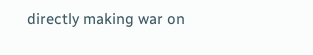directly making war on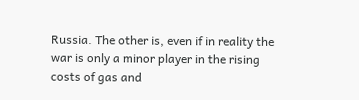Russia. The other is, even if in reality the war is only a minor player in the rising costs of gas and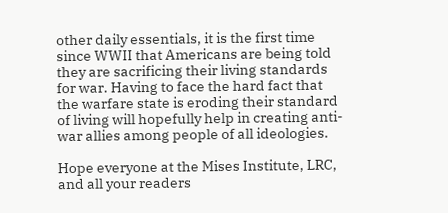other daily essentials, it is the first time since WWII that Americans are being told they are sacrificing their living standards for war. Having to face the hard fact that the warfare state is eroding their standard of living will hopefully help in creating anti-war allies among people of all ideologies.

Hope everyone at the Mises Institute, LRC, and all your readers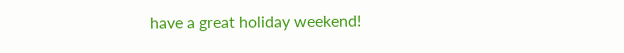have a great holiday weekend!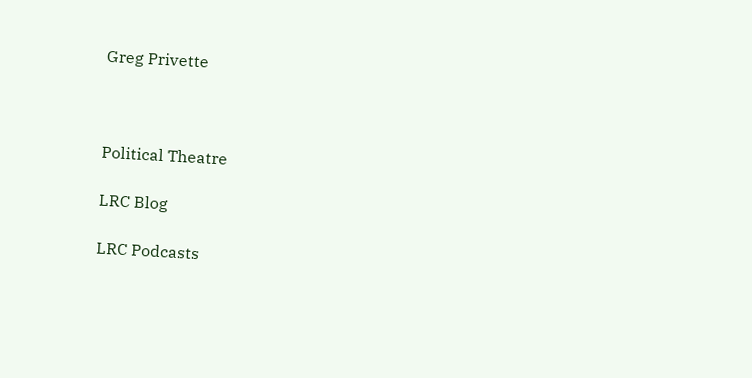Greg Privette



Political Theatre

LRC Blog

LRC Podcasts